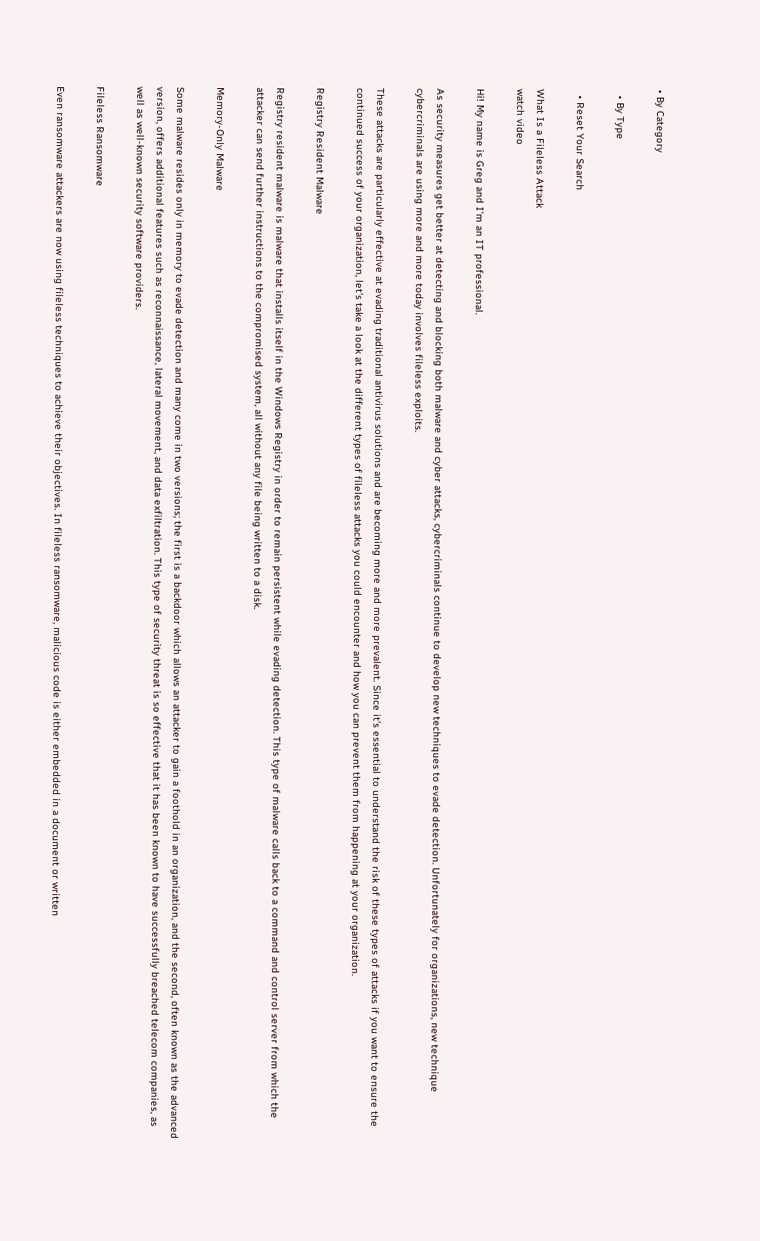• By Category

  • By Type

  • Reset Your Search

What Is a Fileless Attack
watch video

Hi! My name is Greg and I’m an IT professional.

As security measures get better at detecting and blocking both malware and cyber attacks, cybercriminals continue to develop new techniques to evade detection. Unfortunately for organizations, new technique cybercriminals are using more and more today involves fileless exploits.

These attacks are particularly effective at evading traditional antivirus solutions and are becoming more and more prevalent. Since it’s essential to understand the risk of these types of attacks if you want to ensure the continued success of your organization, let’s take a look at the different types of fileless attacks you could encounter and how you can prevent them from happening at your organization.

Registry Resident Malware

Registry resident malware is malware that installs itself in the Windows Registry in order to remain persistent while evading detection. This type of malware calls back to a command and control server from which the attacker can send further instructions to the compromised system, all without any file being written to a disk.

Memory-Only Malware

Some malware resides only in memory to evade detection and many come in two versions; the first is a backdoor which allows an attacker to gain a foothold in an organization, and the second, often known as the advanced version, offers additional features such as reconnaissance, lateral movement, and data exfiltration. This type of security threat is so effective that it has been known to have successfully breached telecom companies, as well as well-known security software providers.

Fileless Ransomware

Even ransomware attackers are now using fileless techniques to achieve their objectives. In fileless ransomware, malicious code is either embedded in a document or written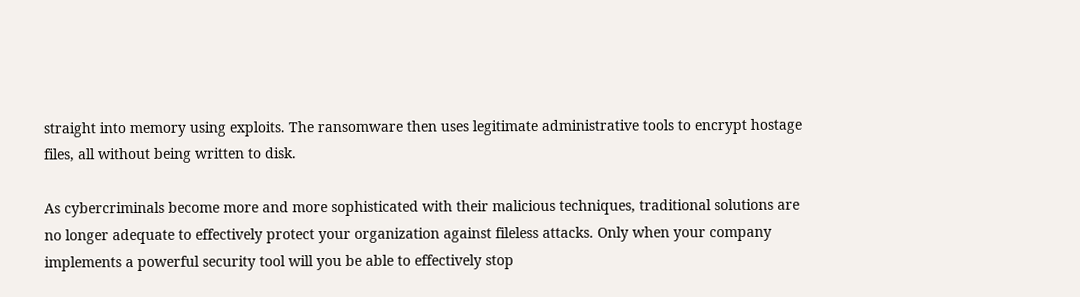straight into memory using exploits. The ransomware then uses legitimate administrative tools to encrypt hostage files, all without being written to disk.

As cybercriminals become more and more sophisticated with their malicious techniques, traditional solutions are no longer adequate to effectively protect your organization against fileless attacks. Only when your company implements a powerful security tool will you be able to effectively stop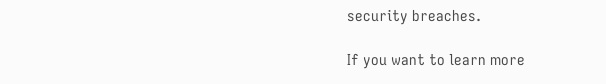security breaches.

If you want to learn more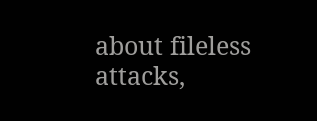about fileless attacks,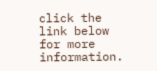click the link below for more information.